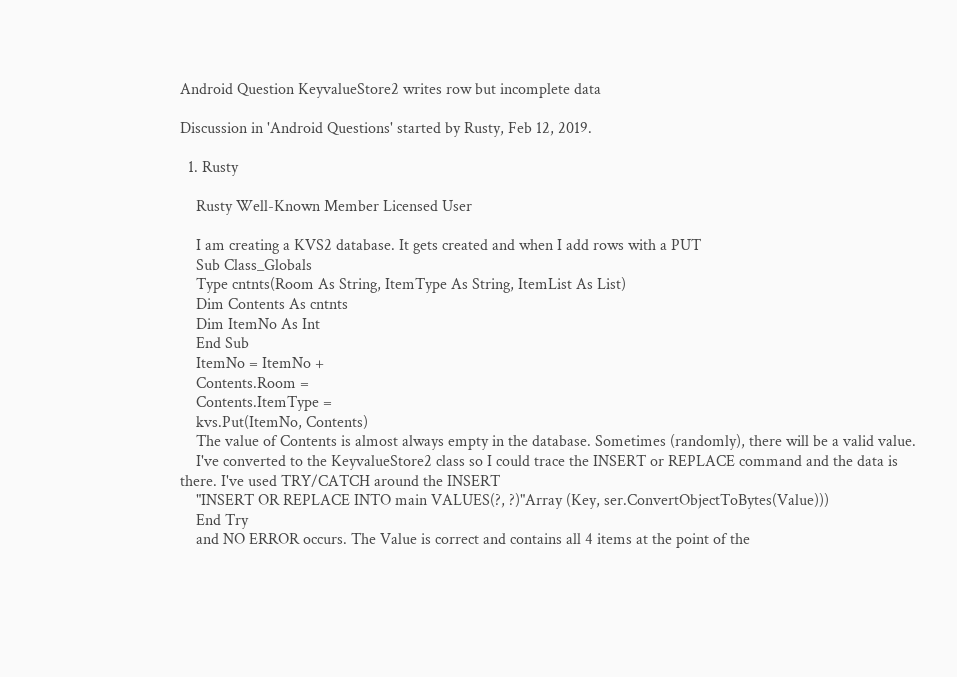Android Question KeyvalueStore2 writes row but incomplete data

Discussion in 'Android Questions' started by Rusty, Feb 12, 2019.

  1. Rusty

    Rusty Well-Known Member Licensed User

    I am creating a KVS2 database. It gets created and when I add rows with a PUT
    Sub Class_Globals
    Type cntnts(Room As String, ItemType As String, ItemList As List)
    Dim Contents As cntnts
    Dim ItemNo As Int
    End Sub
    ItemNo = ItemNo +
    Contents.Room =
    Contents.ItemType =
    kvs.Put(ItemNo, Contents)
    The value of Contents is almost always empty in the database. Sometimes (randomly), there will be a valid value.
    I've converted to the KeyvalueStore2 class so I could trace the INSERT or REPLACE command and the data is there. I've used TRY/CATCH around the INSERT
    "INSERT OR REPLACE INTO main VALUES(?, ?)"Array (Key, ser.ConvertObjectToBytes(Value)))
    End Try
    and NO ERROR occurs. The Value is correct and contains all 4 items at the point of the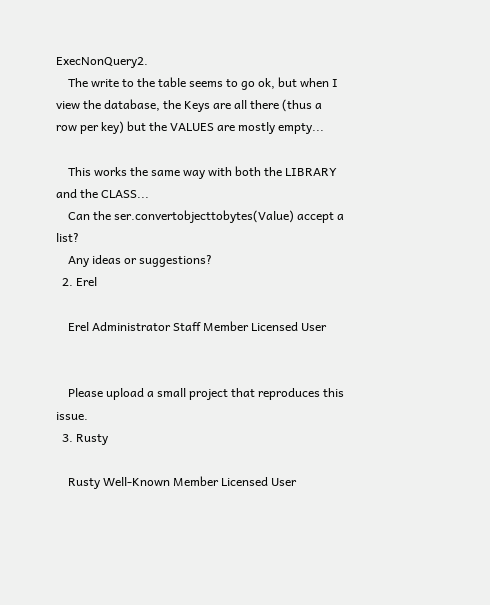ExecNonQuery2.
    The write to the table seems to go ok, but when I view the database, the Keys are all there (thus a row per key) but the VALUES are mostly empty...

    This works the same way with both the LIBRARY and the CLASS...
    Can the ser.convertobjecttobytes(Value) accept a list?
    Any ideas or suggestions?
  2. Erel

    Erel Administrator Staff Member Licensed User


    Please upload a small project that reproduces this issue.
  3. Rusty

    Rusty Well-Known Member Licensed User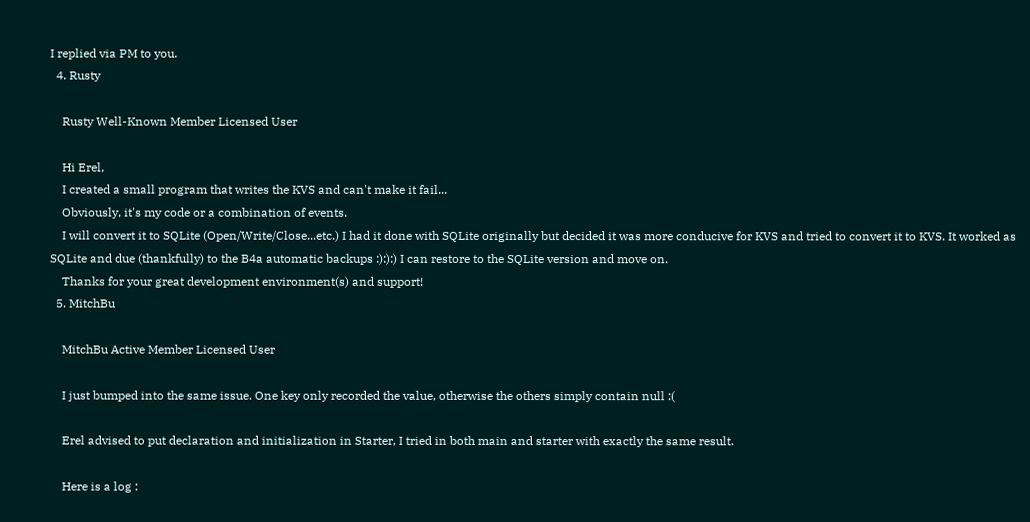I replied via PM to you.
  4. Rusty

    Rusty Well-Known Member Licensed User

    Hi Erel,
    I created a small program that writes the KVS and can't make it fail...
    Obviously, it's my code or a combination of events.
    I will convert it to SQLite (Open/Write/Close...etc.) I had it done with SQLite originally but decided it was more conducive for KVS and tried to convert it to KVS. It worked as SQLite and due (thankfully) to the B4a automatic backups :):):) I can restore to the SQLite version and move on.
    Thanks for your great development environment(s) and support!
  5. MitchBu

    MitchBu Active Member Licensed User

    I just bumped into the same issue. One key only recorded the value, otherwise the others simply contain null :(

    Erel advised to put declaration and initialization in Starter, I tried in both main and starter with exactly the same result.

    Here is a log :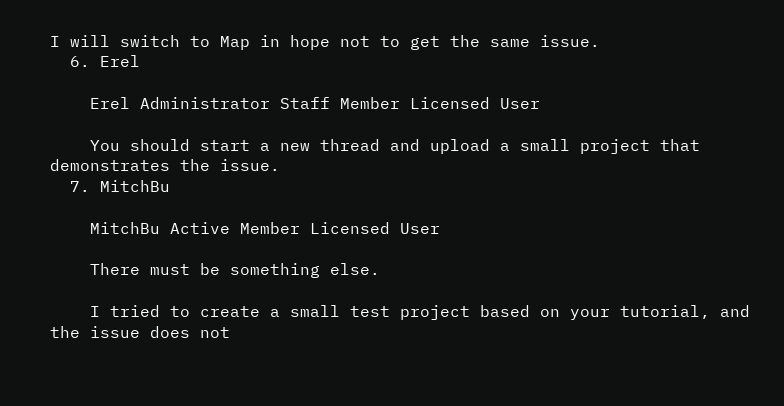I will switch to Map in hope not to get the same issue.
  6. Erel

    Erel Administrator Staff Member Licensed User

    You should start a new thread and upload a small project that demonstrates the issue.
  7. MitchBu

    MitchBu Active Member Licensed User

    There must be something else.

    I tried to create a small test project based on your tutorial, and the issue does not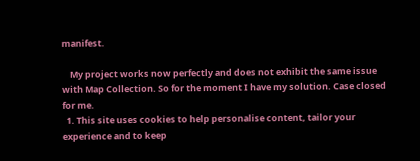manifest.

    My project works now perfectly and does not exhibit the same issue with Map Collection. So for the moment I have my solution. Case closed for me.
  1. This site uses cookies to help personalise content, tailor your experience and to keep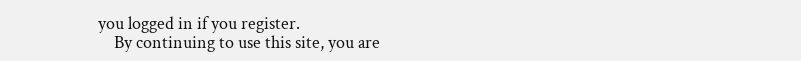you logged in if you register.
    By continuing to use this site, you are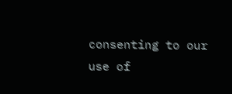consenting to our use of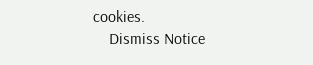cookies.
    Dismiss Notice